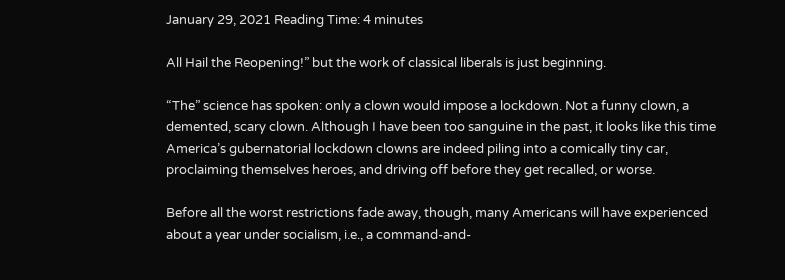January 29, 2021 Reading Time: 4 minutes

All Hail the Reopening!” but the work of classical liberals is just beginning.

“The” science has spoken: only a clown would impose a lockdown. Not a funny clown, a demented, scary clown. Although I have been too sanguine in the past, it looks like this time America’s gubernatorial lockdown clowns are indeed piling into a comically tiny car, proclaiming themselves heroes, and driving off before they get recalled, or worse.

Before all the worst restrictions fade away, though, many Americans will have experienced about a year under socialism, i.e., a command-and-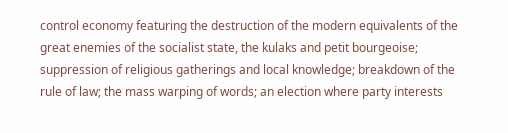control economy featuring the destruction of the modern equivalents of the great enemies of the socialist state, the kulaks and petit bourgeoise; suppression of religious gatherings and local knowledge; breakdown of the rule of law; the mass warping of words; an election where party interests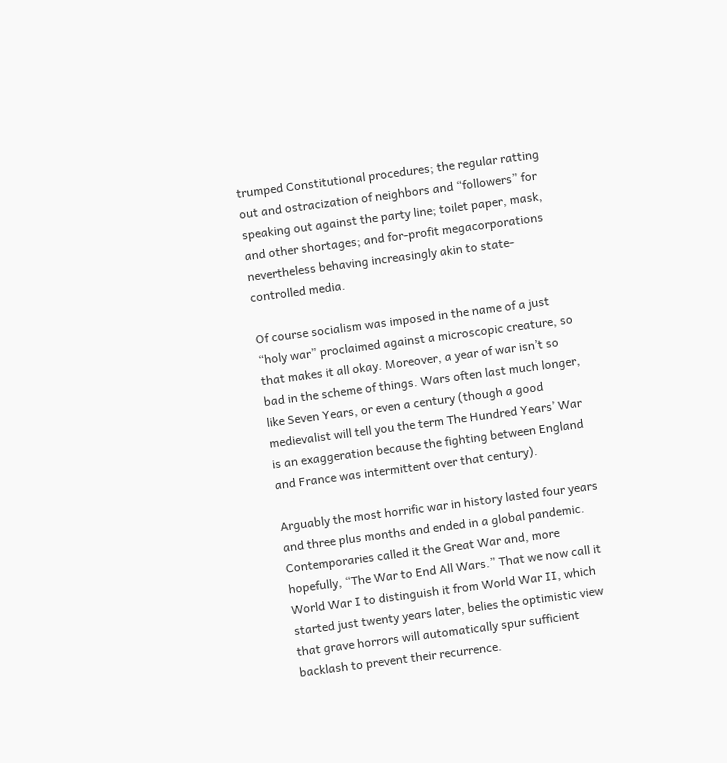trumped Constitutional procedures; the regular ratting out and ostracization of neighbors and “followers” for speaking out against the party line; toilet paper, mask, and other shortages; and for-profit megacorporations nevertheless behaving increasingly akin to state-controlled media.

Of course socialism was imposed in the name of a just “holy war” proclaimed against a microscopic creature, so that makes it all okay. Moreover, a year of war isn’t so bad in the scheme of things. Wars often last much longer, like Seven Years, or even a century (though a good medievalist will tell you the term The Hundred Years’ War is an exaggeration because the fighting between England and France was intermittent over that century).

Arguably the most horrific war in history lasted four years and three plus months and ended in a global pandemic. Contemporaries called it the Great War and, more hopefully, “The War to End All Wars.” That we now call it World War I to distinguish it from World War II, which started just twenty years later, belies the optimistic view that grave horrors will automatically spur sufficient backlash to prevent their recurrence.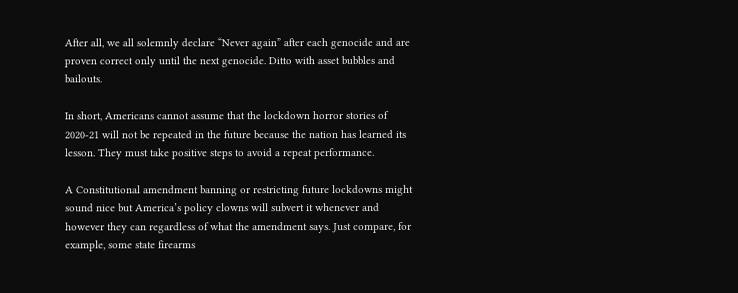After all, we all solemnly declare “Never again” after each genocide and are proven correct only until the next genocide. Ditto with asset bubbles and bailouts.

In short, Americans cannot assume that the lockdown horror stories of 2020-21 will not be repeated in the future because the nation has learned its lesson. They must take positive steps to avoid a repeat performance.

A Constitutional amendment banning or restricting future lockdowns might sound nice but America’s policy clowns will subvert it whenever and however they can regardless of what the amendment says. Just compare, for example, some state firearms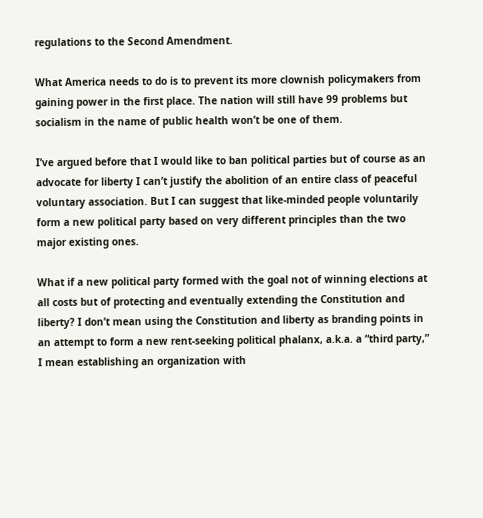regulations to the Second Amendment.

What America needs to do is to prevent its more clownish policymakers from gaining power in the first place. The nation will still have 99 problems but socialism in the name of public health won’t be one of them.

I’ve argued before that I would like to ban political parties but of course as an advocate for liberty I can’t justify the abolition of an entire class of peaceful voluntary association. But I can suggest that like-minded people voluntarily form a new political party based on very different principles than the two major existing ones.

What if a new political party formed with the goal not of winning elections at all costs but of protecting and eventually extending the Constitution and liberty? I don’t mean using the Constitution and liberty as branding points in an attempt to form a new rent-seeking political phalanx, a.k.a. a “third party,” I mean establishing an organization with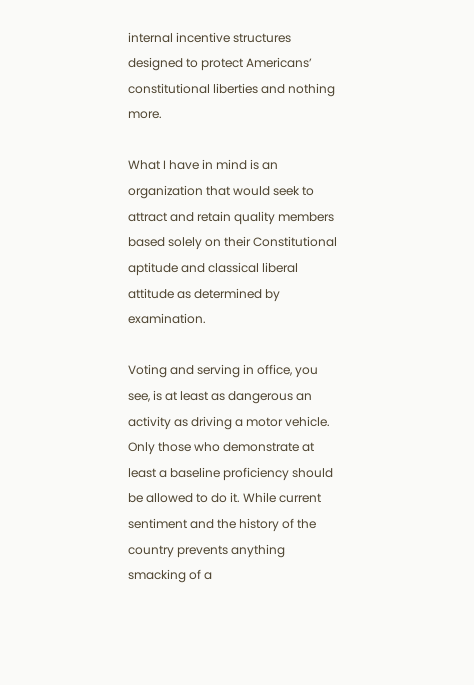internal incentive structures designed to protect Americans’ constitutional liberties and nothing more.

What I have in mind is an organization that would seek to attract and retain quality members based solely on their Constitutional aptitude and classical liberal attitude as determined by examination.

Voting and serving in office, you see, is at least as dangerous an activity as driving a motor vehicle. Only those who demonstrate at least a baseline proficiency should be allowed to do it. While current sentiment and the history of the country prevents anything smacking of a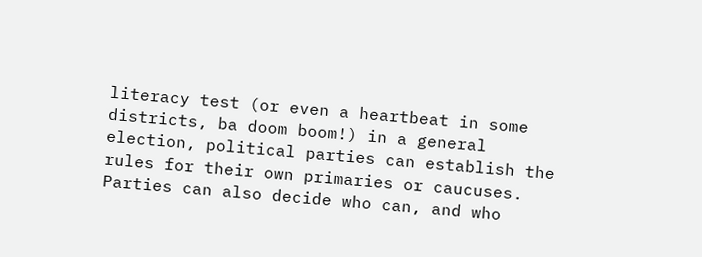literacy test (or even a heartbeat in some districts, ba doom boom!) in a general election, political parties can establish the rules for their own primaries or caucuses. Parties can also decide who can, and who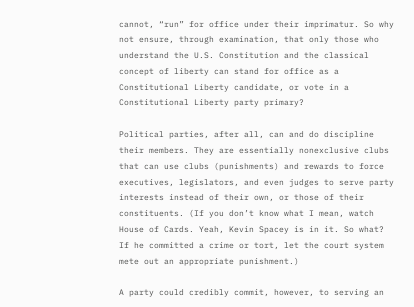cannot, “run” for office under their imprimatur. So why not ensure, through examination, that only those who understand the U.S. Constitution and the classical concept of liberty can stand for office as a Constitutional Liberty candidate, or vote in a Constitutional Liberty party primary?

Political parties, after all, can and do discipline their members. They are essentially nonexclusive clubs that can use clubs (punishments) and rewards to force executives, legislators, and even judges to serve party interests instead of their own, or those of their constituents. (If you don’t know what I mean, watch House of Cards. Yeah, Kevin Spacey is in it. So what? If he committed a crime or tort, let the court system mete out an appropriate punishment.)

A party could credibly commit, however, to serving an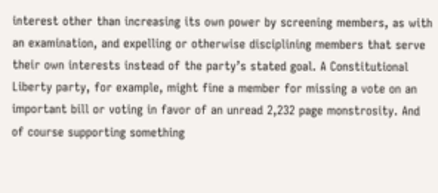interest other than increasing its own power by screening members, as with an examination, and expelling or otherwise disciplining members that serve their own interests instead of the party’s stated goal. A Constitutional Liberty party, for example, might fine a member for missing a vote on an important bill or voting in favor of an unread 2,232 page monstrosity. And of course supporting something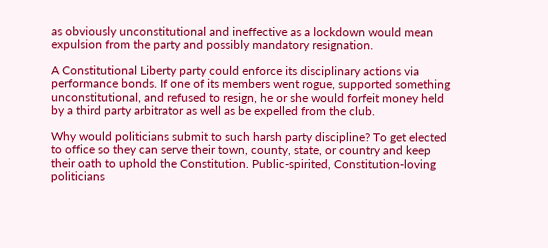as obviously unconstitutional and ineffective as a lockdown would mean expulsion from the party and possibly mandatory resignation.

A Constitutional Liberty party could enforce its disciplinary actions via performance bonds. If one of its members went rogue, supported something unconstitutional, and refused to resign, he or she would forfeit money held by a third party arbitrator as well as be expelled from the club.

Why would politicians submit to such harsh party discipline? To get elected to office so they can serve their town, county, state, or country and keep their oath to uphold the Constitution. Public-spirited, Constitution-loving politicians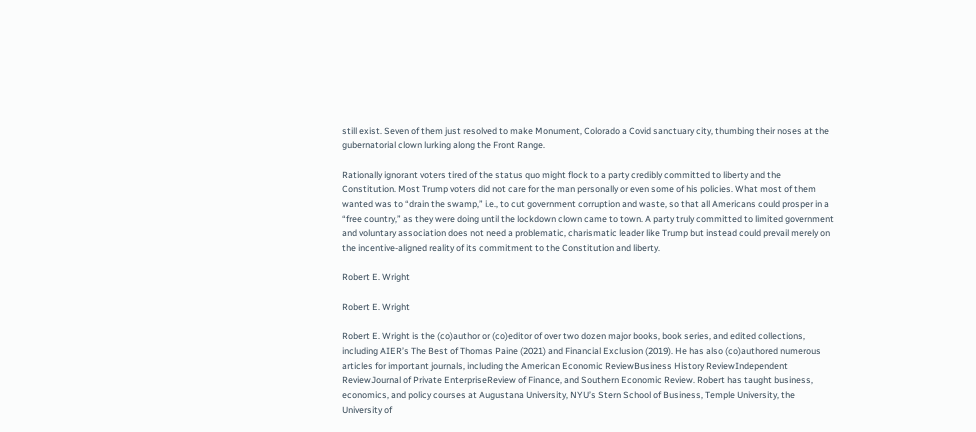still exist. Seven of them just resolved to make Monument, Colorado a Covid sanctuary city, thumbing their noses at the gubernatorial clown lurking along the Front Range.

Rationally ignorant voters tired of the status quo might flock to a party credibly committed to liberty and the Constitution. Most Trump voters did not care for the man personally or even some of his policies. What most of them wanted was to “drain the swamp,” i.e., to cut government corruption and waste, so that all Americans could prosper in a “free country,” as they were doing until the lockdown clown came to town. A party truly committed to limited government and voluntary association does not need a problematic, charismatic leader like Trump but instead could prevail merely on the incentive-aligned reality of its commitment to the Constitution and liberty.

Robert E. Wright

Robert E. Wright

Robert E. Wright is the (co)author or (co)editor of over two dozen major books, book series, and edited collections, including AIER’s The Best of Thomas Paine (2021) and Financial Exclusion (2019). He has also (co)authored numerous articles for important journals, including the American Economic ReviewBusiness History ReviewIndependent ReviewJournal of Private EnterpriseReview of Finance, and Southern Economic Review. Robert has taught business, economics, and policy courses at Augustana University, NYU’s Stern School of Business, Temple University, the University of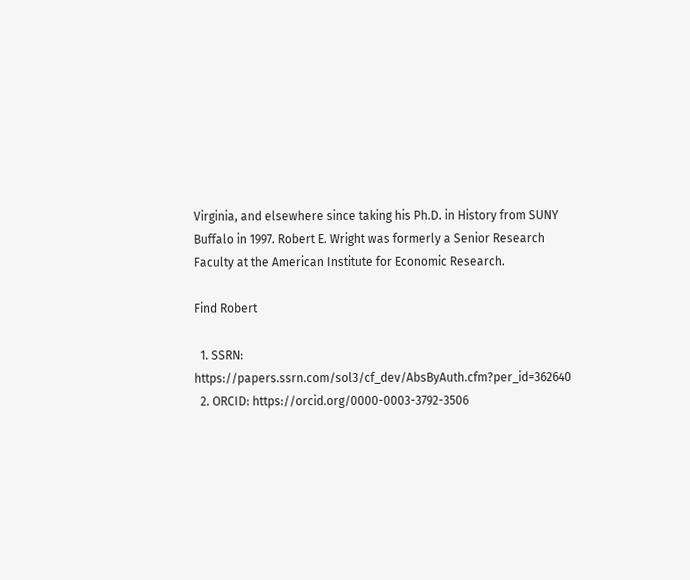Virginia, and elsewhere since taking his Ph.D. in History from SUNY Buffalo in 1997. Robert E. Wright was formerly a Senior Research Faculty at the American Institute for Economic Research.

Find Robert

  1. SSRN: https://papers.ssrn.com/sol3/cf_dev/AbsByAuth.cfm?per_id=362640
  2. ORCID: https://orcid.org/0000-0003-3792-3506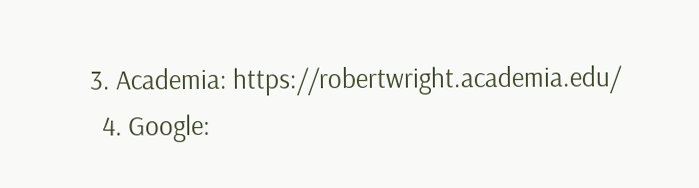3. Academia: https://robertwright.academia.edu/
  4. Google: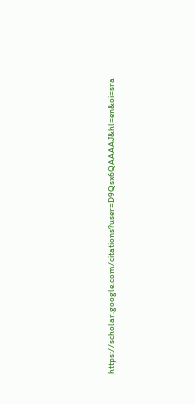https://scholar.google.com/citations?user=D9Qsx6QAAAAJ&hl=en&oi=sra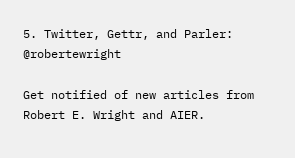5. Twitter, Gettr, and Parler: @robertewright

Get notified of new articles from Robert E. Wright and AIER.